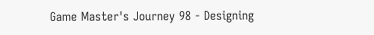Game Master's Journey 98 - Designing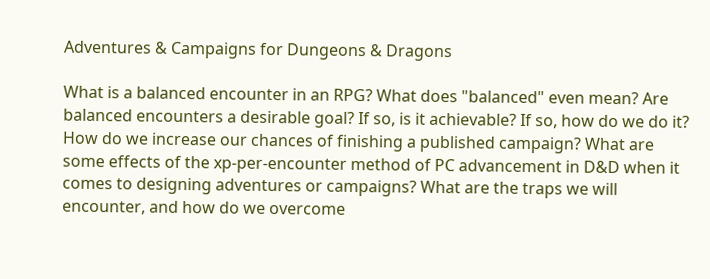Adventures & Campaigns for Dungeons & Dragons

What is a balanced encounter in an RPG? What does "balanced" even mean? Are balanced encounters a desirable goal? If so, is it achievable? If so, how do we do it? How do we increase our chances of finishing a published campaign? What are some effects of the xp-per-encounter method of PC advancement in D&D when it comes to designing adventures or campaigns? What are the traps we will encounter, and how do we overcome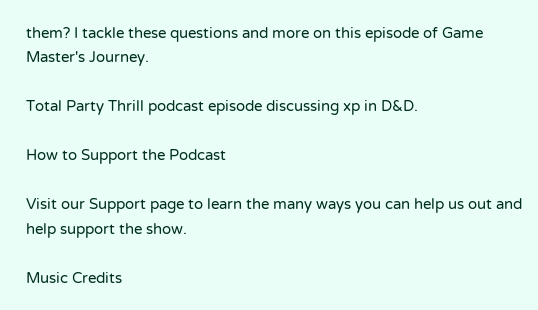them? I tackle these questions and more on this episode of Game Master's Journey.

Total Party Thrill podcast episode discussing xp in D&D.

How to Support the Podcast

Visit our Support page to learn the many ways you can help us out and help support the show.

Music Credits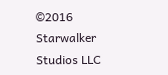©2016 Starwalker Studios LLC